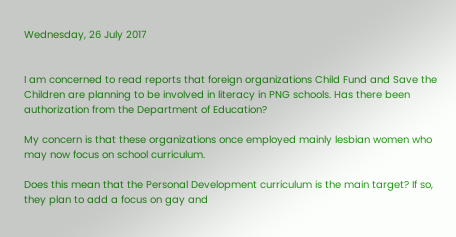Wednesday, 26 July 2017


I am concerned to read reports that foreign organizations Child Fund and Save the Children are planning to be involved in literacy in PNG schools. Has there been authorization from the Department of Education?

My concern is that these organizations once employed mainly lesbian women who may now focus on school curriculum.

Does this mean that the Personal Development curriculum is the main target? If so, they plan to add a focus on gay and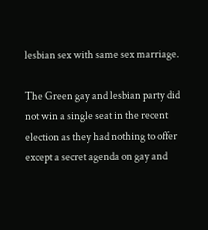lesbian sex with same sex marriage.

The Green gay and lesbian party did not win a single seat in the recent election as they had nothing to offer except a secret agenda on gay and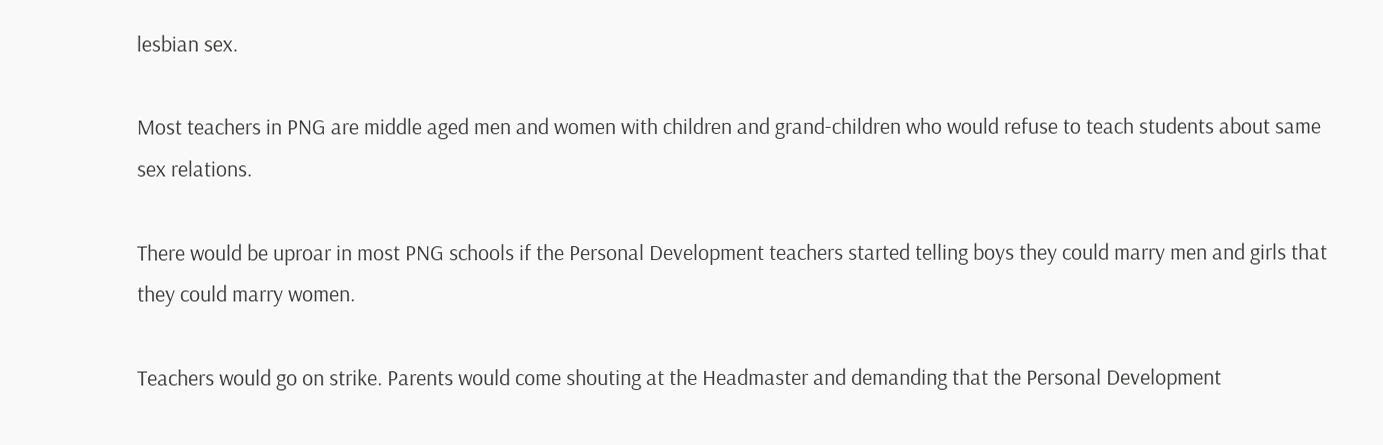lesbian sex.

Most teachers in PNG are middle aged men and women with children and grand-children who would refuse to teach students about same sex relations.

There would be uproar in most PNG schools if the Personal Development teachers started telling boys they could marry men and girls that they could marry women.

Teachers would go on strike. Parents would come shouting at the Headmaster and demanding that the Personal Development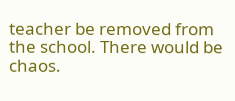teacher be removed from the school. There would be chaos.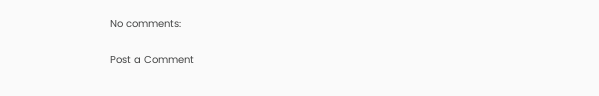No comments:

Post a Comment